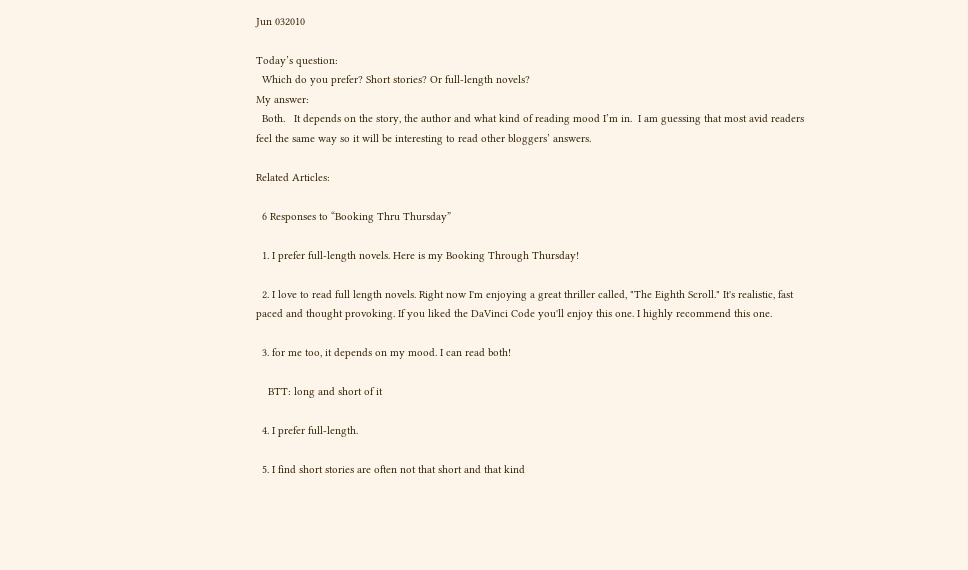Jun 032010

Today’s question:
  Which do you prefer? Short stories? Or full-length novels?
My answer:
  Both.   It depends on the story, the author and what kind of reading mood I’m in.  I am guessing that most avid readers feel the same way so it will be interesting to read other bloggers’ answers.

Related Articles:

  6 Responses to “Booking Thru Thursday”

  1. I prefer full-length novels. Here is my Booking Through Thursday!

  2. I love to read full length novels. Right now I'm enjoying a great thriller called, "The Eighth Scroll." It's realistic, fast paced and thought provoking. If you liked the DaVinci Code you'll enjoy this one. I highly recommend this one.

  3. for me too, it depends on my mood. I can read both!

    BTT: long and short of it

  4. I prefer full-length.

  5. I find short stories are often not that short and that kind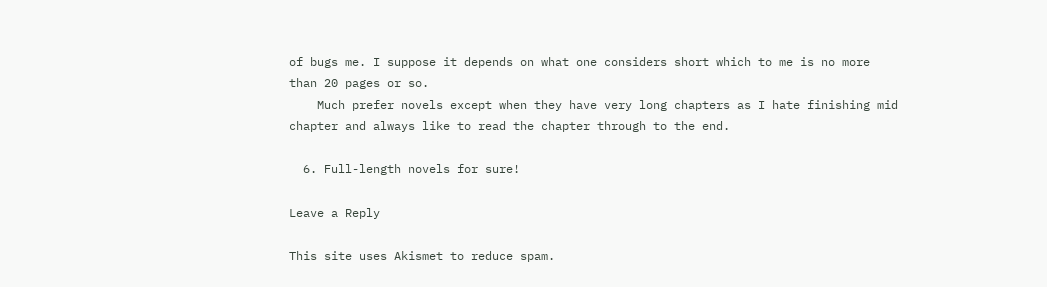of bugs me. I suppose it depends on what one considers short which to me is no more than 20 pages or so.
    Much prefer novels except when they have very long chapters as I hate finishing mid chapter and always like to read the chapter through to the end.

  6. Full-length novels for sure!

Leave a Reply

This site uses Akismet to reduce spam.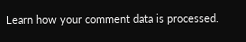Learn how your comment data is processed.